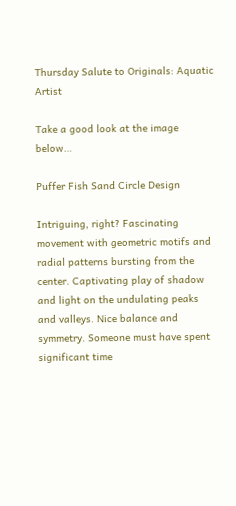Thursday Salute to Originals: Aquatic Artist

Take a good look at the image below…

Puffer Fish Sand Circle Design

Intriguing, right? Fascinating movement with geometric motifs and radial patterns bursting from the center. Captivating play of shadow and light on the undulating peaks and valleys. Nice balance and symmetry. Someone must have spent significant time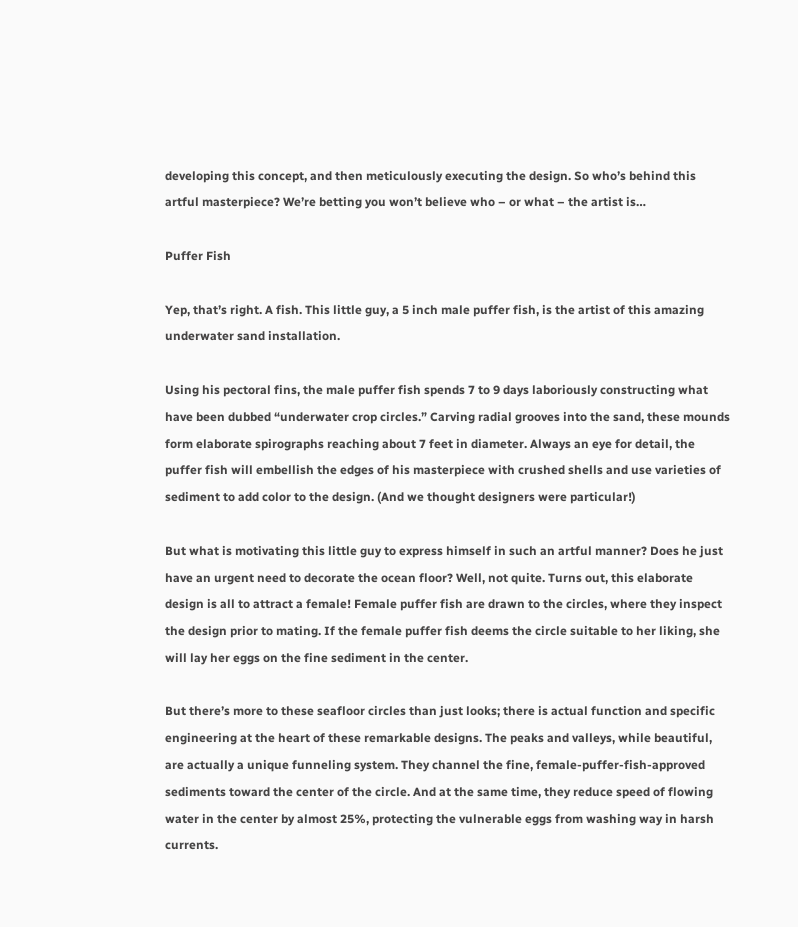developing this concept, and then meticulously executing the design. So who’s behind this artful masterpiece? We’re betting you won’t believe who – or what – the artist is…

Puffer Fish

Yep, that’s right. A fish. This little guy, a 5 inch male puffer fish, is the artist of this amazing underwater sand installation.

Using his pectoral fins, the male puffer fish spends 7 to 9 days laboriously constructing what have been dubbed “underwater crop circles.” Carving radial grooves into the sand, these mounds form elaborate spirographs reaching about 7 feet in diameter. Always an eye for detail, the puffer fish will embellish the edges of his masterpiece with crushed shells and use varieties of sediment to add color to the design. (And we thought designers were particular!)

But what is motivating this little guy to express himself in such an artful manner? Does he just have an urgent need to decorate the ocean floor? Well, not quite. Turns out, this elaborate design is all to attract a female! Female puffer fish are drawn to the circles, where they inspect the design prior to mating. If the female puffer fish deems the circle suitable to her liking, she will lay her eggs on the fine sediment in the center.

But there’s more to these seafloor circles than just looks; there is actual function and specific engineering at the heart of these remarkable designs. The peaks and valleys, while beautiful, are actually a unique funneling system. They channel the fine, female-puffer-fish-approved sediments toward the center of the circle. And at the same time, they reduce speed of flowing water in the center by almost 25%, protecting the vulnerable eggs from washing way in harsh currents.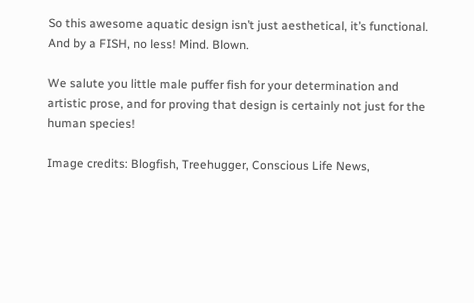So this awesome aquatic design isn’t just aesthetical, it’s functional. And by a FISH, no less! Mind. Blown.

We salute you little male puffer fish for your determination and artistic prose, and for proving that design is certainly not just for the human species!

Image credits: Blogfish, Treehugger, Conscious Life News,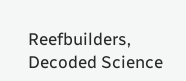Reefbuilders, Decoded Science